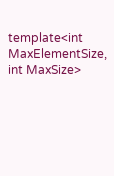template<int MaxElementSize, int MaxSize>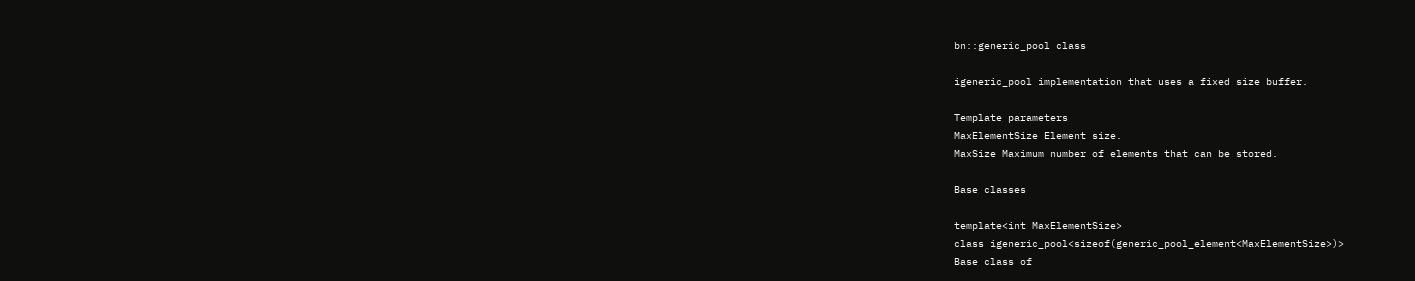bn::generic_pool class

igeneric_pool implementation that uses a fixed size buffer.

Template parameters
MaxElementSize Element size.
MaxSize Maximum number of elements that can be stored.

Base classes

template<int MaxElementSize>
class igeneric_pool<sizeof(generic_pool_element<MaxElementSize>)>
Base class of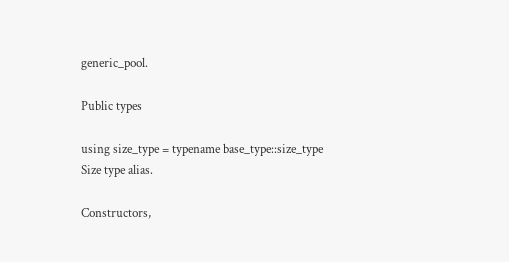generic_pool.

Public types

using size_type = typename base_type::size_type
Size type alias.

Constructors,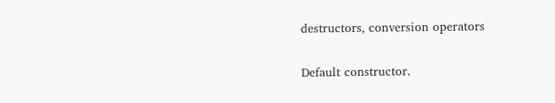destructors, conversion operators

Default constructor.